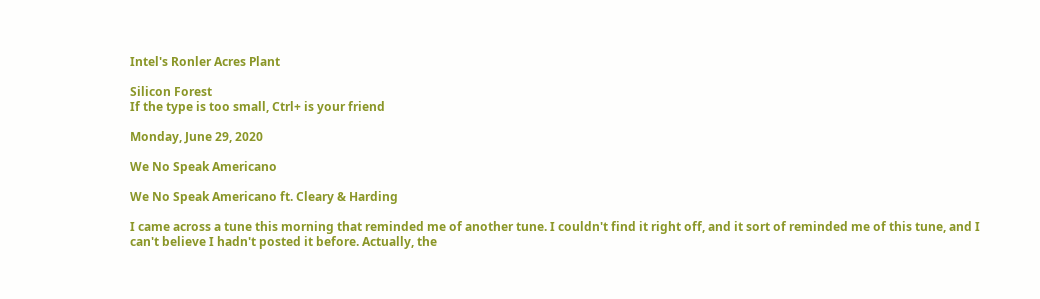Intel's Ronler Acres Plant

Silicon Forest
If the type is too small, Ctrl+ is your friend

Monday, June 29, 2020

We No Speak Americano

We No Speak Americano ft. Cleary & Harding

I came across a tune this morning that reminded me of another tune. I couldn't find it right off, and it sort of reminded me of this tune, and I can't believe I hadn't posted it before. Actually, the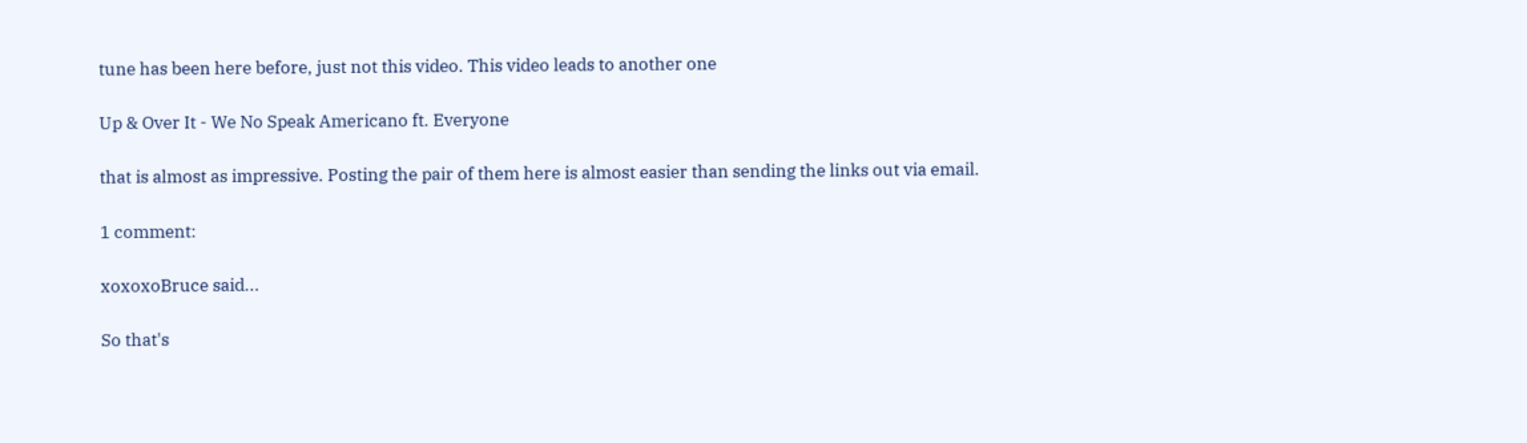tune has been here before, just not this video. This video leads to another one

Up & Over It - We No Speak Americano ft. Everyone

that is almost as impressive. Posting the pair of them here is almost easier than sending the links out via email.

1 comment:

xoxoxoBruce said...

So that's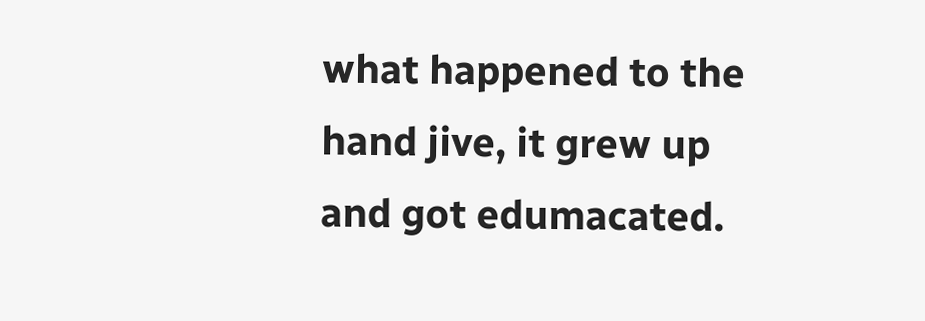what happened to the hand jive, it grew up and got edumacated.